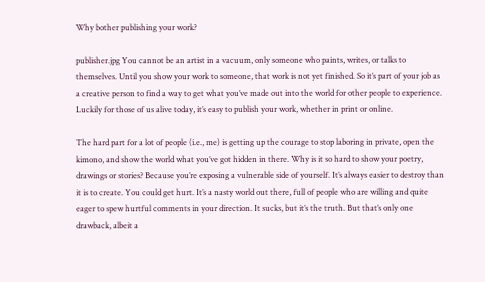Why bother publishing your work?

publisher.jpg You cannot be an artist in a vacuum, only someone who paints, writes, or talks to themselves. Until you show your work to someone, that work is not yet finished. So it’s part of your job as a creative person to find a way to get what you’ve made out into the world for other people to experience. Luckily for those of us alive today, it’s easy to publish your work, whether in print or online.

The hard part for a lot of people (i.e., me) is getting up the courage to stop laboring in private, open the kimono, and show the world what you’ve got hidden in there. Why is it so hard to show your poetry, drawings or stories? Because you’re exposing a vulnerable side of yourself. It’s always easier to destroy than it is to create. You could get hurt. It’s a nasty world out there, full of people who are willing and quite eager to spew hurtful comments in your direction. It sucks, but it’s the truth. But that’s only one drawback, albeit a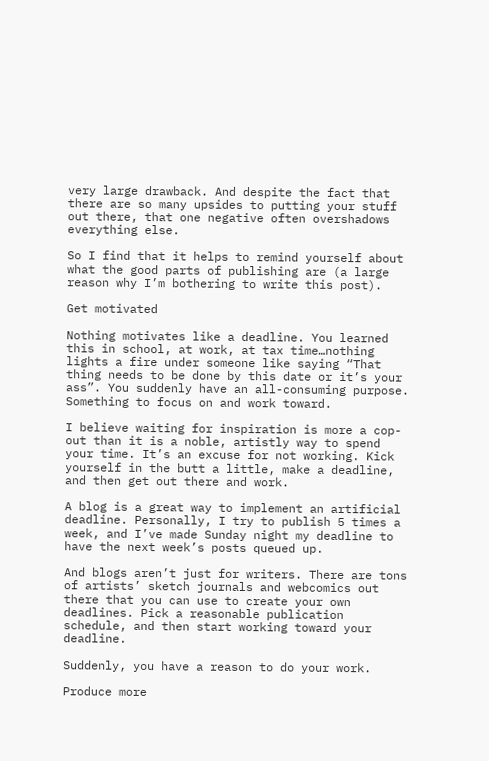very large drawback. And despite the fact that there are so many upsides to putting your stuff out there, that one negative often overshadows everything else.

So I find that it helps to remind yourself about what the good parts of publishing are (a large reason why I’m bothering to write this post).

Get motivated

Nothing motivates like a deadline. You learned this in school, at work, at tax time…nothing lights a fire under someone like saying “That thing needs to be done by this date or it’s your ass”. You suddenly have an all-consuming purpose. Something to focus on and work toward.

I believe waiting for inspiration is more a cop-out than it is a noble, artistly way to spend your time. It’s an excuse for not working. Kick yourself in the butt a little, make a deadline, and then get out there and work.

A blog is a great way to implement an artificial deadline. Personally, I try to publish 5 times a week, and I’ve made Sunday night my deadline to have the next week’s posts queued up.

And blogs aren’t just for writers. There are tons of artists’ sketch journals and webcomics out there that you can use to create your own deadlines. Pick a reasonable publication schedule, and then start working toward your deadline.

Suddenly, you have a reason to do your work.

Produce more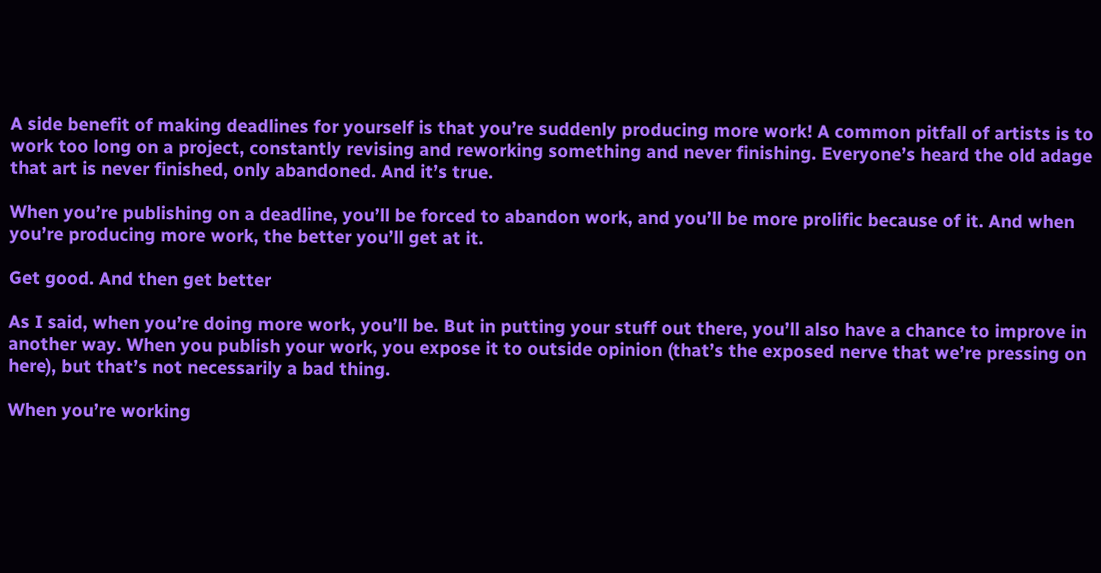A side benefit of making deadlines for yourself is that you’re suddenly producing more work! A common pitfall of artists is to work too long on a project, constantly revising and reworking something and never finishing. Everyone’s heard the old adage that art is never finished, only abandoned. And it’s true.

When you’re publishing on a deadline, you’ll be forced to abandon work, and you’ll be more prolific because of it. And when you’re producing more work, the better you’ll get at it.

Get good. And then get better

As I said, when you’re doing more work, you’ll be. But in putting your stuff out there, you’ll also have a chance to improve in another way. When you publish your work, you expose it to outside opinion (that’s the exposed nerve that we’re pressing on here), but that’s not necessarily a bad thing.

When you’re working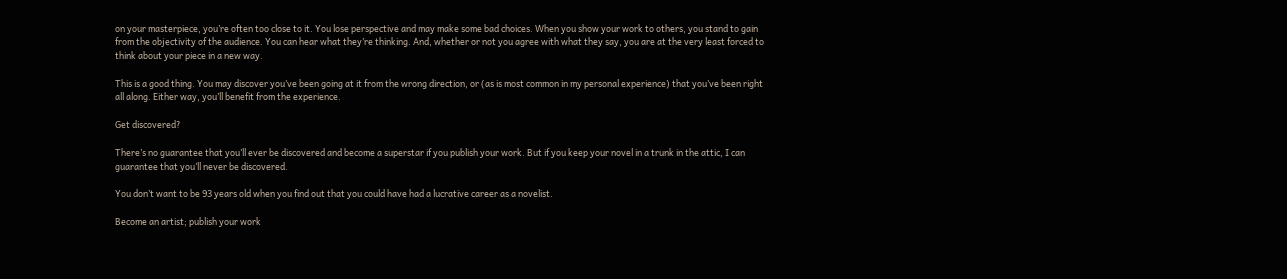on your masterpiece, you’re often too close to it. You lose perspective and may make some bad choices. When you show your work to others, you stand to gain from the objectivity of the audience. You can hear what they’re thinking. And, whether or not you agree with what they say, you are at the very least forced to think about your piece in a new way.

This is a good thing. You may discover you’ve been going at it from the wrong direction, or (as is most common in my personal experience) that you’ve been right all along. Either way, you’ll benefit from the experience.

Get discovered?

There’s no guarantee that you’ll ever be discovered and become a superstar if you publish your work. But if you keep your novel in a trunk in the attic, I can guarantee that you’ll never be discovered.

You don’t want to be 93 years old when you find out that you could have had a lucrative career as a novelist.

Become an artist; publish your work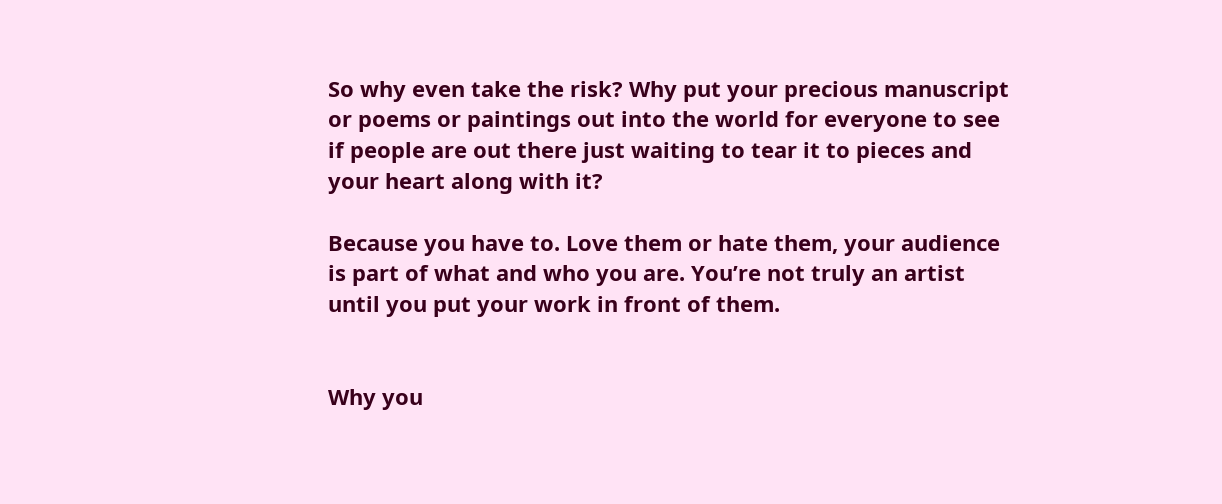So why even take the risk? Why put your precious manuscript or poems or paintings out into the world for everyone to see if people are out there just waiting to tear it to pieces and your heart along with it?

Because you have to. Love them or hate them, your audience is part of what and who you are. You’re not truly an artist until you put your work in front of them.


Why you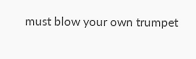must blow your own trumpet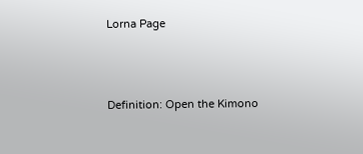Lorna Page




Definition: Open the Kimono